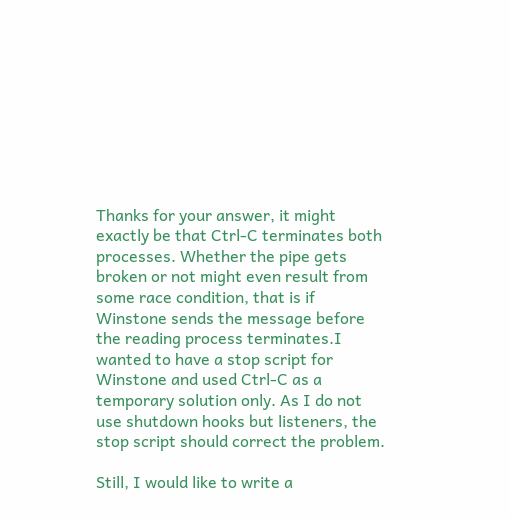Thanks for your answer, it might exactly be that Ctrl-C terminates both processes. Whether the pipe gets broken or not might even result from some race condition, that is if Winstone sends the message before the reading process terminates.I wanted to have a stop script for Winstone and used Ctrl-C as a temporary solution only. As I do not use shutdown hooks but listeners, the stop script should correct the problem.

Still, I would like to write a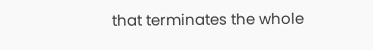that terminates the whole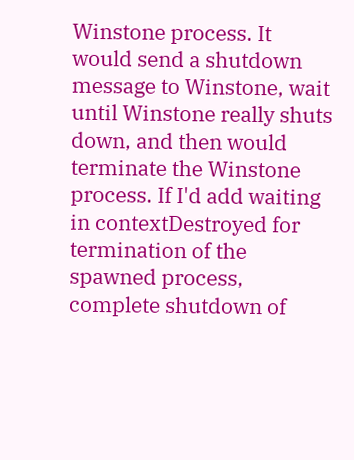Winstone process. It would send a shutdown message to Winstone, wait until Winstone really shuts down, and then would terminate the Winstone process. If I'd add waiting in contextDestroyed for termination of the spawned process, complete shutdown of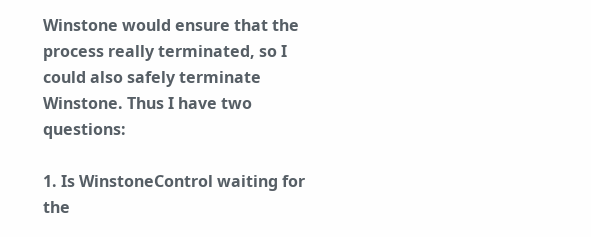Winstone would ensure that the process really terminated, so I could also safely terminate Winstone. Thus I have two questions:

1. Is WinstoneControl waiting for the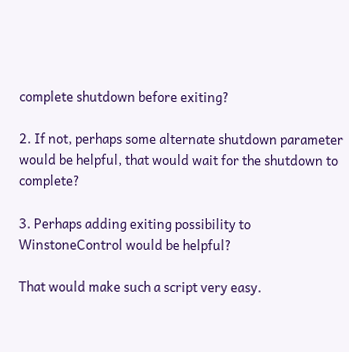complete shutdown before exiting?

2. If not, perhaps some alternate shutdown parameter would be helpful, that would wait for the shutdown to complete?

3. Perhaps adding exiting possibility to WinstoneControl would be helpful?

That would make such a script very easy.